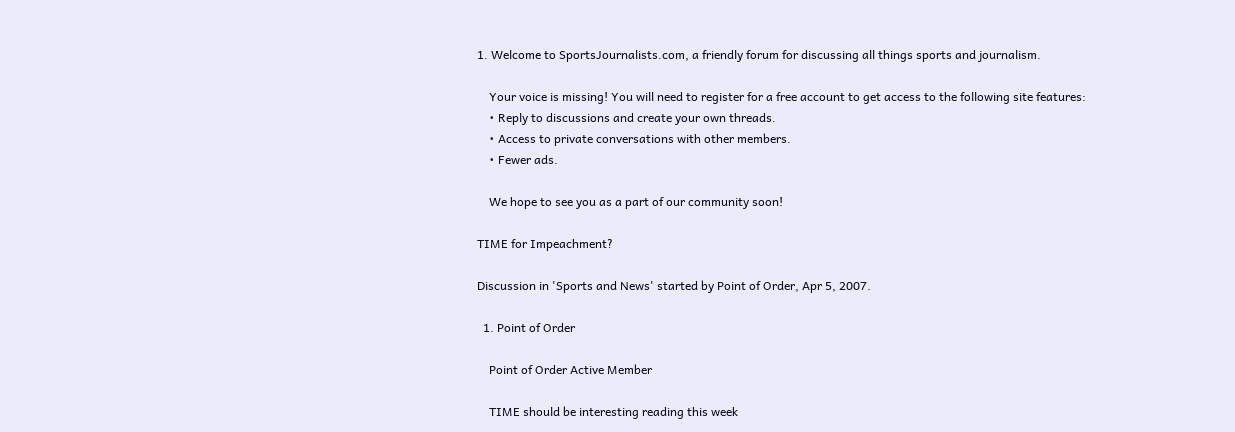1. Welcome to SportsJournalists.com, a friendly forum for discussing all things sports and journalism.

    Your voice is missing! You will need to register for a free account to get access to the following site features:
    • Reply to discussions and create your own threads.
    • Access to private conversations with other members.
    • Fewer ads.

    We hope to see you as a part of our community soon!

TIME for Impeachment?

Discussion in 'Sports and News' started by Point of Order, Apr 5, 2007.

  1. Point of Order

    Point of Order Active Member

    TIME should be interesting reading this week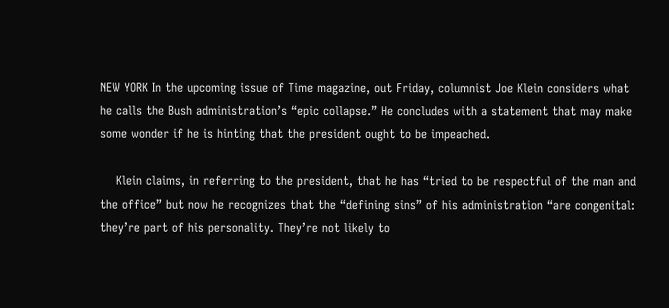NEW YORK In the upcoming issue of Time magazine, out Friday, columnist Joe Klein considers what he calls the Bush administration’s “epic collapse.” He concludes with a statement that may make some wonder if he is hinting that the president ought to be impeached.

    Klein claims, in referring to the president, that he has “tried to be respectful of the man and the office” but now he recognizes that the “defining sins” of his administration “are congenital: they’re part of his personality. They’re not likely to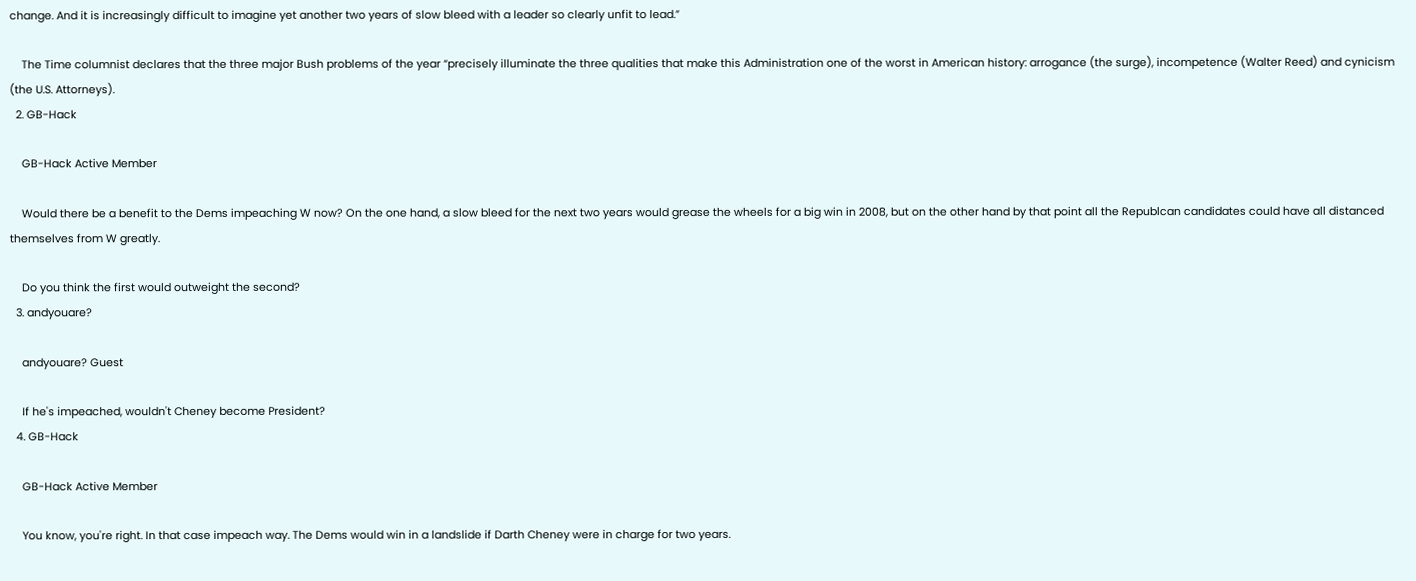change. And it is increasingly difficult to imagine yet another two years of slow bleed with a leader so clearly unfit to lead.”

    The Time columnist declares that the three major Bush problems of the year “precisely illuminate the three qualities that make this Administration one of the worst in American history: arrogance (the surge), incompetence (Walter Reed) and cynicism (the U.S. Attorneys).
  2. GB-Hack

    GB-Hack Active Member

    Would there be a benefit to the Dems impeaching W now? On the one hand, a slow bleed for the next two years would grease the wheels for a big win in 2008, but on the other hand by that point all the Republcan candidates could have all distanced themselves from W greatly.

    Do you think the first would outweight the second?
  3. andyouare?

    andyouare? Guest

    If he's impeached, wouldn't Cheney become President?
  4. GB-Hack

    GB-Hack Active Member

    You know, you're right. In that case impeach way. The Dems would win in a landslide if Darth Cheney were in charge for two years.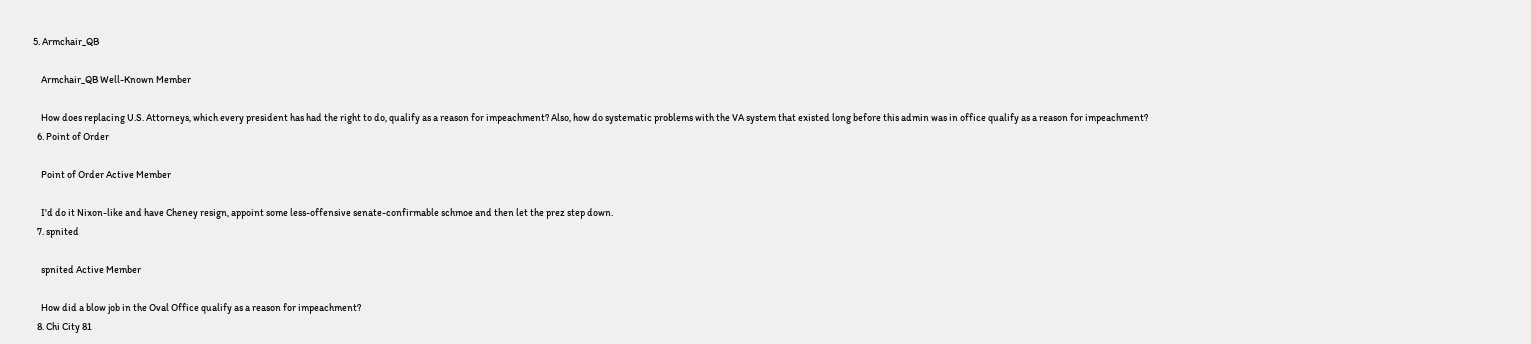5. Armchair_QB

    Armchair_QB Well-Known Member

    How does replacing U.S. Attorneys, which every president has had the right to do, qualify as a reason for impeachment? Also, how do systematic problems with the VA system that existed long before this admin was in office qualify as a reason for impeachment?
  6. Point of Order

    Point of Order Active Member

    I'd do it Nixon-like and have Cheney resign, appoint some less-offensive senate-confirmable schmoe and then let the prez step down.
  7. spnited

    spnited Active Member

    How did a blow job in the Oval Office qualify as a reason for impeachment?
  8. Chi City 81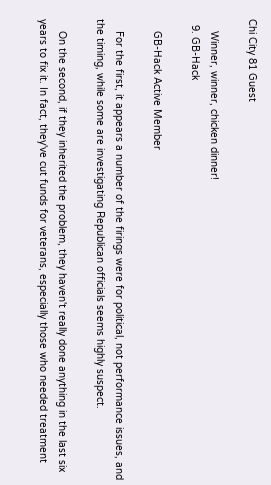Chi City 81 Guest

    Winner, winner, chicken dinner!
  9. GB-Hack

    GB-Hack Active Member

    For the first, it appears a number of the firings were for political, not performance issues, and the timing, while some are investigating Republican officials seems highly suspect.

    On the second, if they inherited the problem, they haven't really done anything in the last six years to fix it. In fact, they've cut funds for veterans, especially those who needed treatment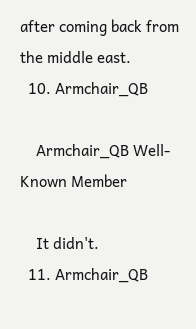after coming back from the middle east.
  10. Armchair_QB

    Armchair_QB Well-Known Member

    It didn't.
  11. Armchair_QB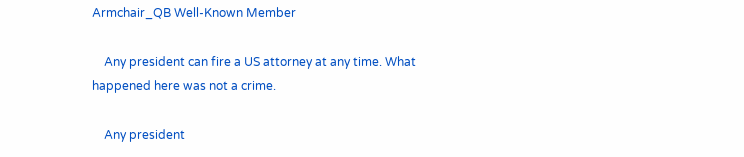Armchair_QB Well-Known Member

    Any president can fire a US attorney at any time. What happened here was not a crime.

    Any president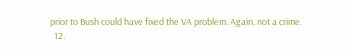prior to Bush could have fixed the VA problem. Again, not a crime.
  12.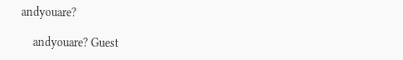andyouare?

    andyouare? Guest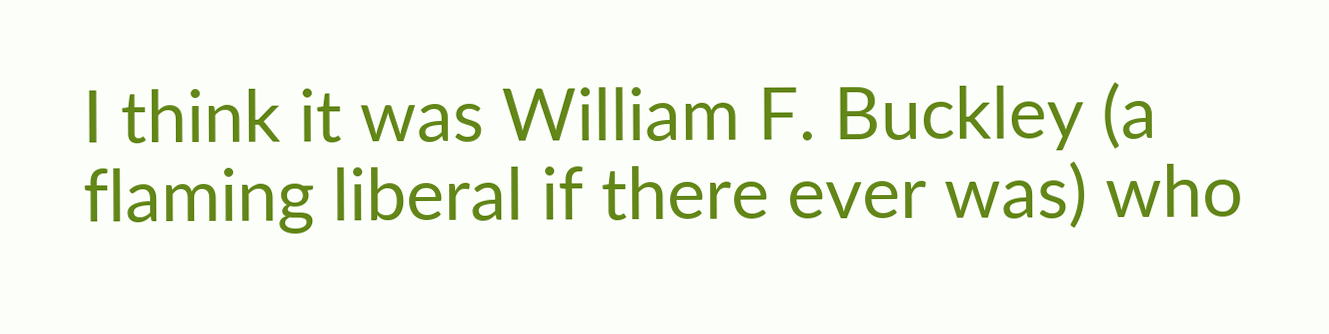I think it was William F. Buckley (a flaming liberal if there ever was) who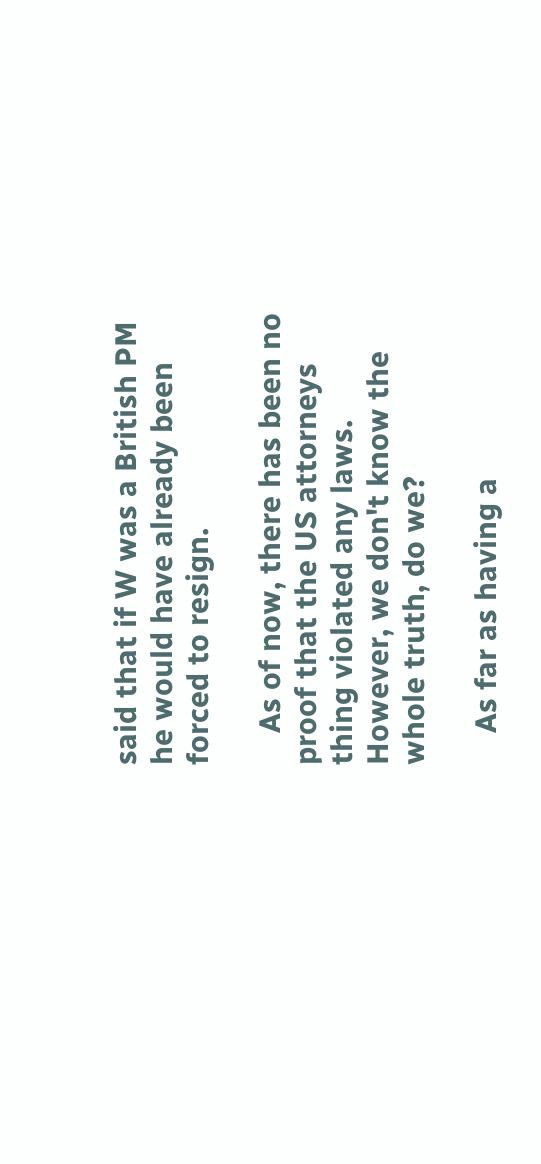said that if W was a British PM he would have already been forced to resign.

    As of now, there has been no proof that the US attorneys thing violated any laws. However, we don't know the whole truth, do we?

    As far as having a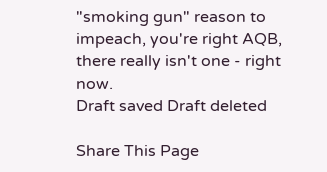"smoking gun" reason to impeach, you're right AQB, there really isn't one - right now.
Draft saved Draft deleted

Share This Page